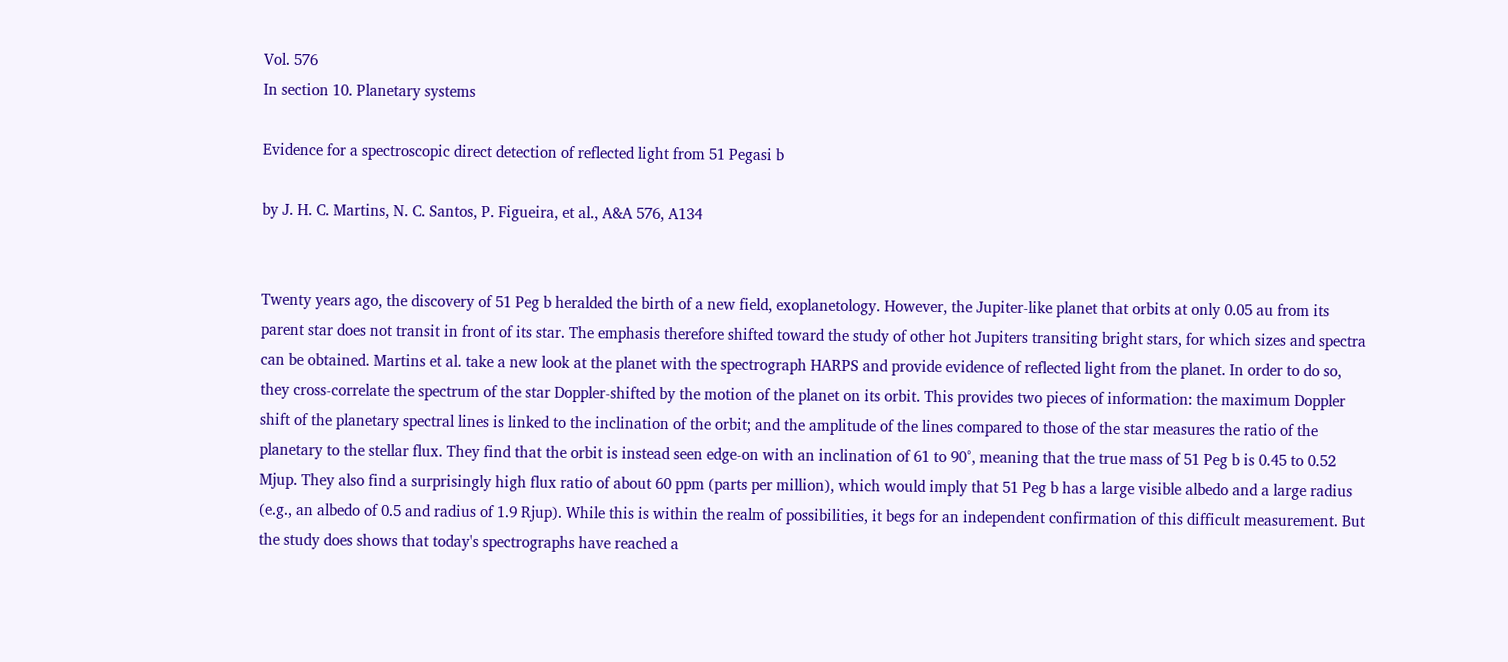Vol. 576
In section 10. Planetary systems

Evidence for a spectroscopic direct detection of reflected light from 51 Pegasi b

by J. H. C. Martins, N. C. Santos, P. Figueira, et al., A&A 576, A134


Twenty years ago, the discovery of 51 Peg b heralded the birth of a new field, exoplanetology. However, the Jupiter-like planet that orbits at only 0.05 au from its parent star does not transit in front of its star. The emphasis therefore shifted toward the study of other hot Jupiters transiting bright stars, for which sizes and spectra can be obtained. Martins et al. take a new look at the planet with the spectrograph HARPS and provide evidence of reflected light from the planet. In order to do so, they cross-correlate the spectrum of the star Doppler-shifted by the motion of the planet on its orbit. This provides two pieces of information: the maximum Doppler shift of the planetary spectral lines is linked to the inclination of the orbit; and the amplitude of the lines compared to those of the star measures the ratio of the planetary to the stellar flux. They find that the orbit is instead seen edge-on with an inclination of 61 to 90°, meaning that the true mass of 51 Peg b is 0.45 to 0.52 Mjup. They also find a surprisingly high flux ratio of about 60 ppm (parts per million), which would imply that 51 Peg b has a large visible albedo and a large radius (e.g., an albedo of 0.5 and radius of 1.9 Rjup). While this is within the realm of possibilities, it begs for an independent confirmation of this difficult measurement. But the study does shows that today's spectrographs have reached a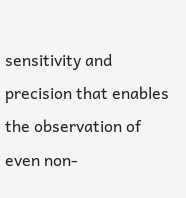sensitivity and precision that enables the observation of even non-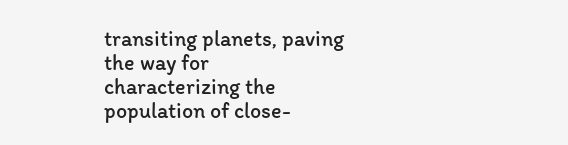transiting planets, paving the way for characterizing the population of close-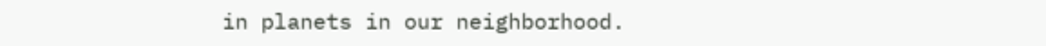in planets in our neighborhood.